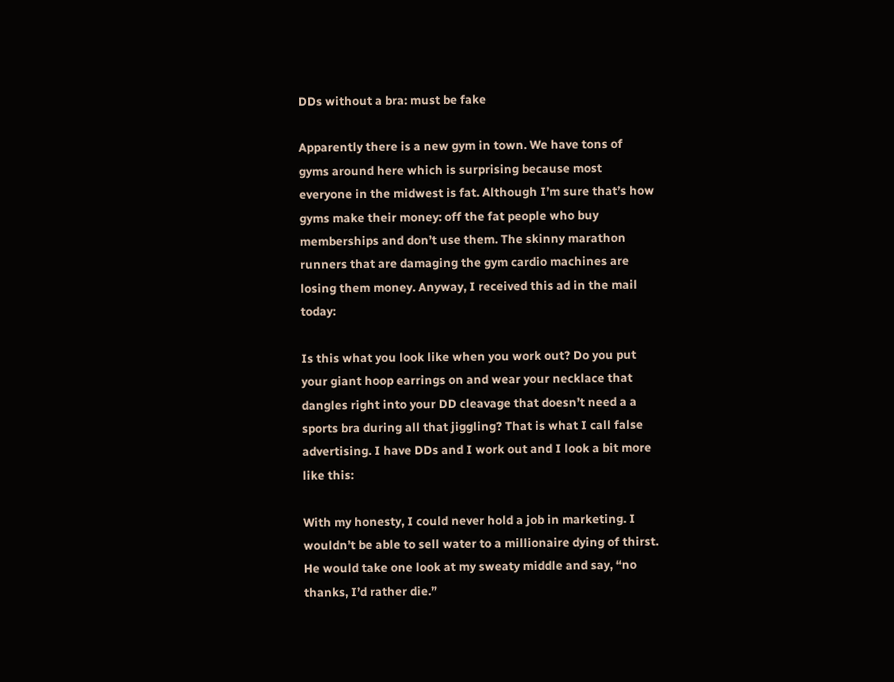DDs without a bra: must be fake

Apparently there is a new gym in town. We have tons of gyms around here which is surprising because most everyone in the midwest is fat. Although I’m sure that’s how gyms make their money: off the fat people who buy memberships and don’t use them. The skinny marathon runners that are damaging the gym cardio machines are losing them money. Anyway, I received this ad in the mail today:

Is this what you look like when you work out? Do you put your giant hoop earrings on and wear your necklace that dangles right into your DD cleavage that doesn’t need a a sports bra during all that jiggling? That is what I call false advertising. I have DDs and I work out and I look a bit more like this:

With my honesty, I could never hold a job in marketing. I wouldn’t be able to sell water to a millionaire dying of thirst. He would take one look at my sweaty middle and say, “no thanks, I’d rather die.”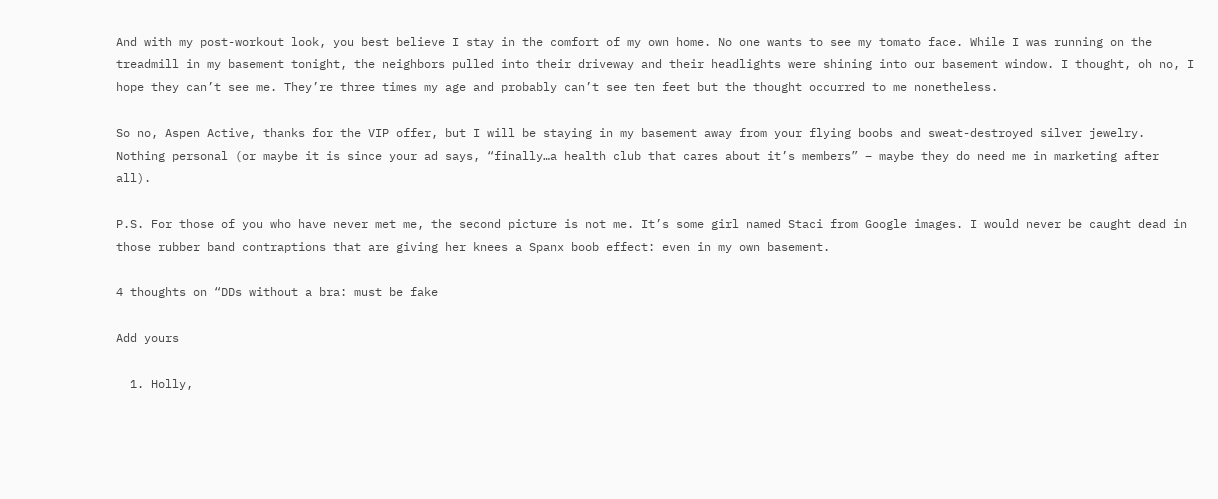And with my post-workout look, you best believe I stay in the comfort of my own home. No one wants to see my tomato face. While I was running on the treadmill in my basement tonight, the neighbors pulled into their driveway and their headlights were shining into our basement window. I thought, oh no, I hope they can’t see me. They’re three times my age and probably can’t see ten feet but the thought occurred to me nonetheless.

So no, Aspen Active, thanks for the VIP offer, but I will be staying in my basement away from your flying boobs and sweat-destroyed silver jewelry. Nothing personal (or maybe it is since your ad says, “finally…a health club that cares about it’s members” – maybe they do need me in marketing after all).

P.S. For those of you who have never met me, the second picture is not me. It’s some girl named Staci from Google images. I would never be caught dead in those rubber band contraptions that are giving her knees a Spanx boob effect: even in my own basement.

4 thoughts on “DDs without a bra: must be fake

Add yours

  1. Holly,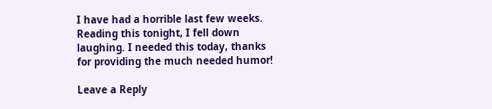I have had a horrible last few weeks. Reading this tonight, I fell down laughing. I needed this today, thanks for providing the much needed humor!

Leave a Reply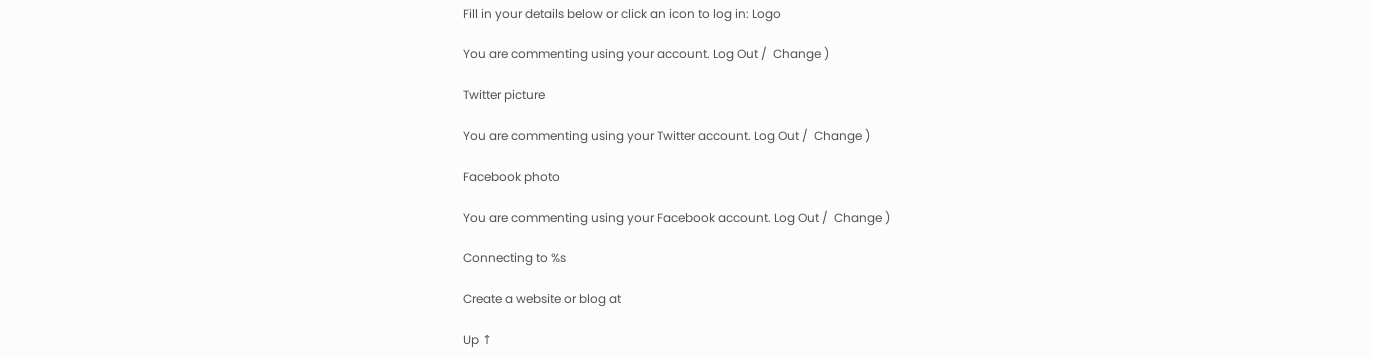Fill in your details below or click an icon to log in: Logo

You are commenting using your account. Log Out /  Change )

Twitter picture

You are commenting using your Twitter account. Log Out /  Change )

Facebook photo

You are commenting using your Facebook account. Log Out /  Change )

Connecting to %s

Create a website or blog at

Up ↑